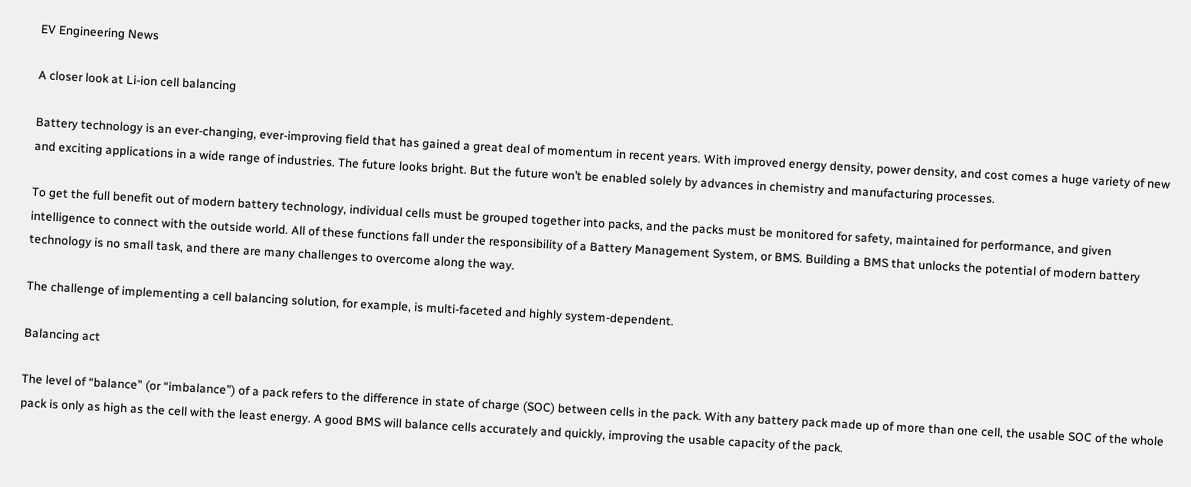EV Engineering News

A closer look at Li-ion cell balancing

Battery technology is an ever-changing, ever-improving field that has gained a great deal of momentum in recent years. With improved energy density, power density, and cost comes a huge variety of new and exciting applications in a wide range of industries. The future looks bright. But the future won’t be enabled solely by advances in chemistry and manufacturing processes.

To get the full benefit out of modern battery technology, individual cells must be grouped together into packs, and the packs must be monitored for safety, maintained for performance, and given intelligence to connect with the outside world. All of these functions fall under the responsibility of a Battery Management System, or BMS. Building a BMS that unlocks the potential of modern battery technology is no small task, and there are many challenges to overcome along the way.

The challenge of implementing a cell balancing solution, for example, is multi-faceted and highly system-dependent.

Balancing act

The level of “balance” (or “imbalance”) of a pack refers to the difference in state of charge (SOC) between cells in the pack. With any battery pack made up of more than one cell, the usable SOC of the whole pack is only as high as the cell with the least energy. A good BMS will balance cells accurately and quickly, improving the usable capacity of the pack.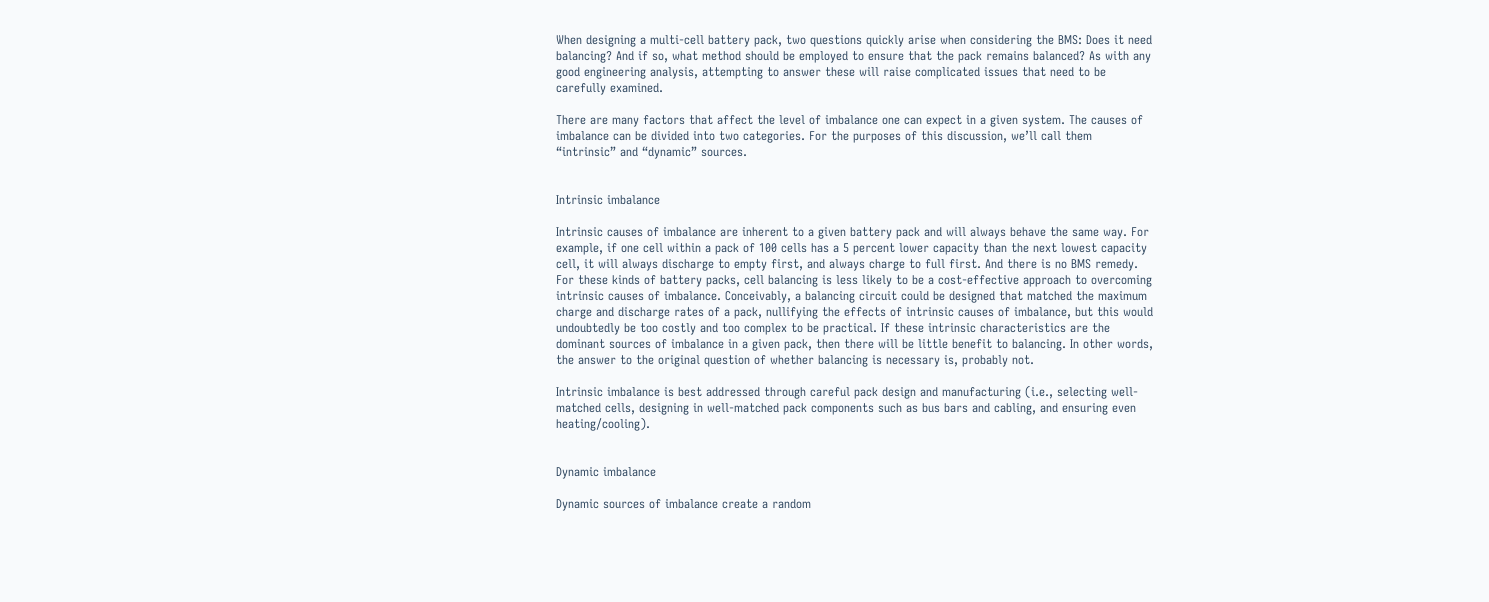When designing a multi-cell battery pack, two questions quickly arise when considering the BMS: Does it need balancing? And if so, what method should be employed to ensure that the pack remains balanced? As with any good engineering analysis, attempting to answer these will raise complicated issues that need to be carefully examined.

There are many factors that affect the level of imbalance one can expect in a given system. The causes of imbalance can be divided into two categories. For the purposes of this discussion, we’ll call them “intrinsic” and “dynamic” sources.


Intrinsic imbalance

Intrinsic causes of imbalance are inherent to a given battery pack and will always behave the same way. For example, if one cell within a pack of 100 cells has a 5 percent lower capacity than the next lowest capacity cell, it will always discharge to empty first, and always charge to full first. And there is no BMS remedy. For these kinds of battery packs, cell balancing is less likely to be a cost-effective approach to overcoming intrinsic causes of imbalance. Conceivably, a balancing circuit could be designed that matched the maximum charge and discharge rates of a pack, nullifying the effects of intrinsic causes of imbalance, but this would undoubtedly be too costly and too complex to be practical. If these intrinsic characteristics are the dominant sources of imbalance in a given pack, then there will be little benefit to balancing. In other words, the answer to the original question of whether balancing is necessary is, probably not.

Intrinsic imbalance is best addressed through careful pack design and manufacturing (i.e., selecting well-matched cells, designing in well-matched pack components such as bus bars and cabling, and ensuring even heating/cooling).


Dynamic imbalance

Dynamic sources of imbalance create a random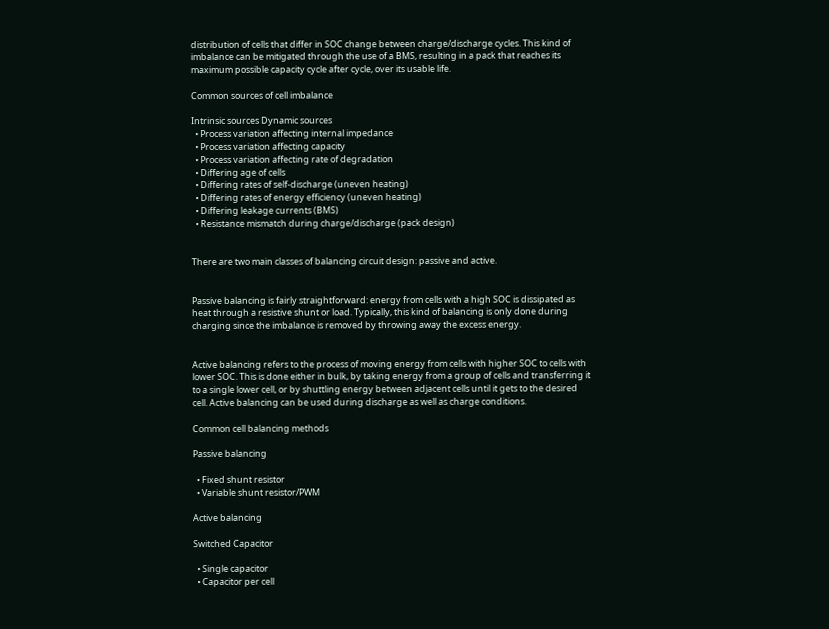distribution of cells that differ in SOC change between charge/discharge cycles. This kind of imbalance can be mitigated through the use of a BMS, resulting in a pack that reaches its maximum possible capacity cycle after cycle, over its usable life.

Common sources of cell imbalance

Intrinsic sources Dynamic sources
  • Process variation affecting internal impedance
  • Process variation affecting capacity
  • Process variation affecting rate of degradation
  • Differing age of cells
  • Differing rates of self-discharge (uneven heating)
  • Differing rates of energy efficiency (uneven heating)
  • Differing leakage currents (BMS)
  • Resistance mismatch during charge/discharge (pack design)


There are two main classes of balancing circuit design: passive and active.


Passive balancing is fairly straightforward: energy from cells with a high SOC is dissipated as heat through a resistive shunt or load. Typically, this kind of balancing is only done during charging since the imbalance is removed by throwing away the excess energy.


Active balancing refers to the process of moving energy from cells with higher SOC to cells with lower SOC. This is done either in bulk, by taking energy from a group of cells and transferring it to a single lower cell, or by shuttling energy between adjacent cells until it gets to the desired cell. Active balancing can be used during discharge as well as charge conditions.

Common cell balancing methods

Passive balancing

  • Fixed shunt resistor
  • Variable shunt resistor/PWM

Active balancing

Switched Capacitor

  • Single capacitor
  • Capacitor per cell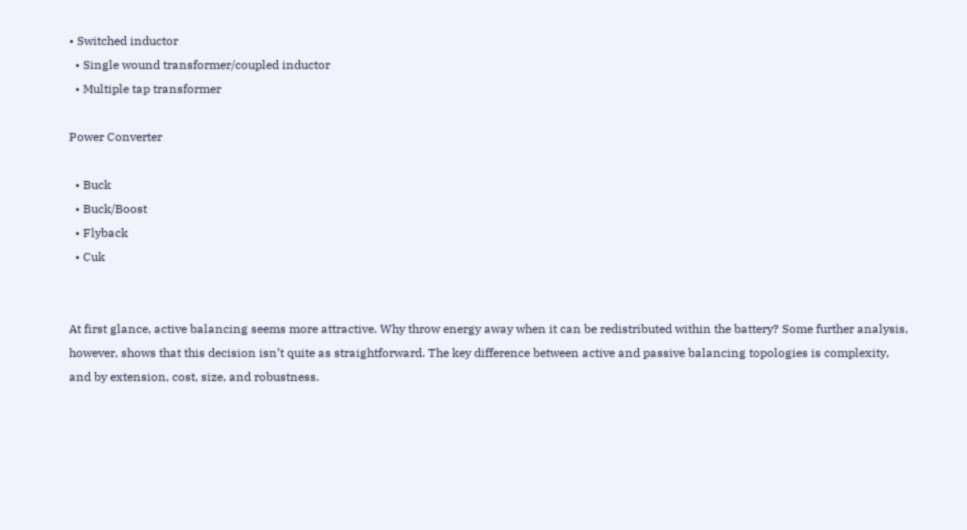• Switched inductor
  • Single wound transformer/coupled inductor
  • Multiple tap transformer

Power Converter

  • Buck
  • Buck/Boost
  • Flyback
  • Cuk


At first glance, active balancing seems more attractive. Why throw energy away when it can be redistributed within the battery? Some further analysis, however, shows that this decision isn’t quite as straightforward. The key difference between active and passive balancing topologies is complexity, and by extension, cost, size, and robustness.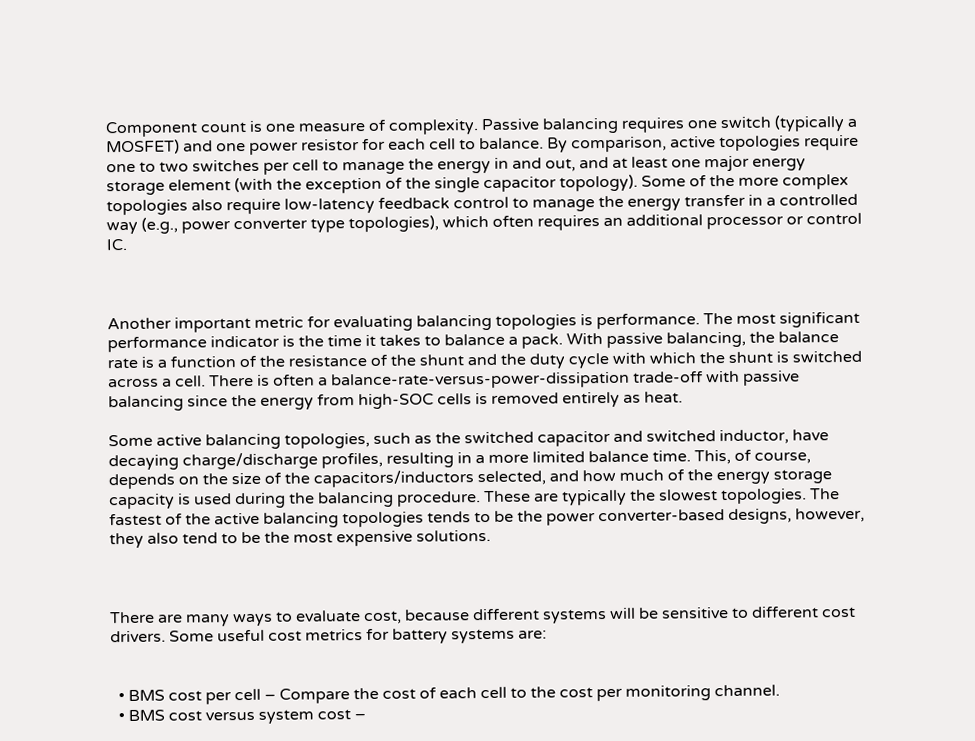Component count is one measure of complexity. Passive balancing requires one switch (typically a MOSFET) and one power resistor for each cell to balance. By comparison, active topologies require one to two switches per cell to manage the energy in and out, and at least one major energy storage element (with the exception of the single capacitor topology). Some of the more complex topologies also require low-latency feedback control to manage the energy transfer in a controlled way (e.g., power converter type topologies), which often requires an additional processor or control IC.



Another important metric for evaluating balancing topologies is performance. The most significant performance indicator is the time it takes to balance a pack. With passive balancing, the balance rate is a function of the resistance of the shunt and the duty cycle with which the shunt is switched across a cell. There is often a balance-rate-versus-power-dissipation trade-off with passive balancing since the energy from high-SOC cells is removed entirely as heat.

Some active balancing topologies, such as the switched capacitor and switched inductor, have decaying charge/discharge profiles, resulting in a more limited balance time. This, of course, depends on the size of the capacitors/inductors selected, and how much of the energy storage capacity is used during the balancing procedure. These are typically the slowest topologies. The fastest of the active balancing topologies tends to be the power converter-based designs, however, they also tend to be the most expensive solutions.



There are many ways to evaluate cost, because different systems will be sensitive to different cost drivers. Some useful cost metrics for battery systems are:


  • BMS cost per cell – Compare the cost of each cell to the cost per monitoring channel.
  • BMS cost versus system cost –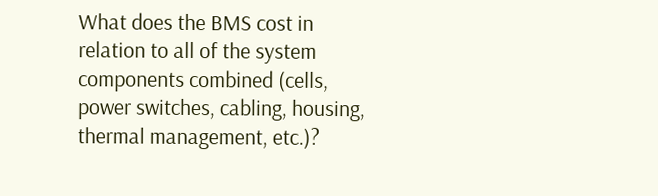What does the BMS cost in relation to all of the system components combined (cells, power switches, cabling, housing, thermal management, etc.)?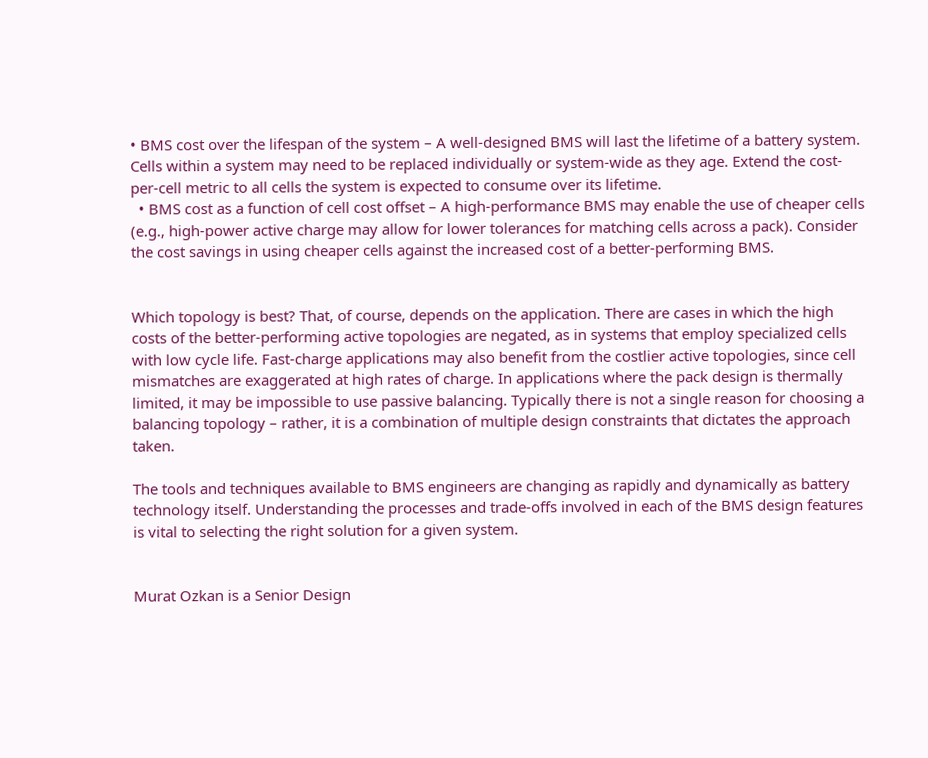• BMS cost over the lifespan of the system – A well-designed BMS will last the lifetime of a battery system. Cells within a system may need to be replaced individually or system-wide as they age. Extend the cost-per-cell metric to all cells the system is expected to consume over its lifetime.
  • BMS cost as a function of cell cost offset – A high-performance BMS may enable the use of cheaper cells (e.g., high-power active charge may allow for lower tolerances for matching cells across a pack). Consider the cost savings in using cheaper cells against the increased cost of a better-performing BMS.


Which topology is best? That, of course, depends on the application. There are cases in which the high costs of the better-performing active topologies are negated, as in systems that employ specialized cells with low cycle life. Fast-charge applications may also benefit from the costlier active topologies, since cell mismatches are exaggerated at high rates of charge. In applications where the pack design is thermally limited, it may be impossible to use passive balancing. Typically there is not a single reason for choosing a balancing topology – rather, it is a combination of multiple design constraints that dictates the approach taken.

The tools and techniques available to BMS engineers are changing as rapidly and dynamically as battery technology itself. Understanding the processes and trade-offs involved in each of the BMS design features is vital to selecting the right solution for a given system.


Murat Ozkan is a Senior Design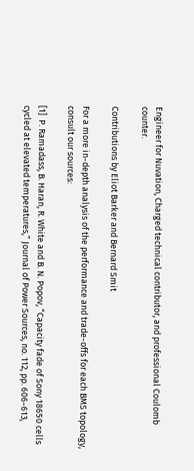Engineer for Nuvation, Charged technical contributor, and professional Coulomb counter.

Contributions by Eliot Barker and Bernard Smit

For a more in-depth analysis of the performance and trade-offs for each BMS topology, consult our sources:

[1]  P. Ramadass, B. Haran, R. White and B. N. Popov, “Capacity fade of Sony 18650 cells cycled at elevated temperatures,” Journal of Power Sources, no. 112, pp. 606-613,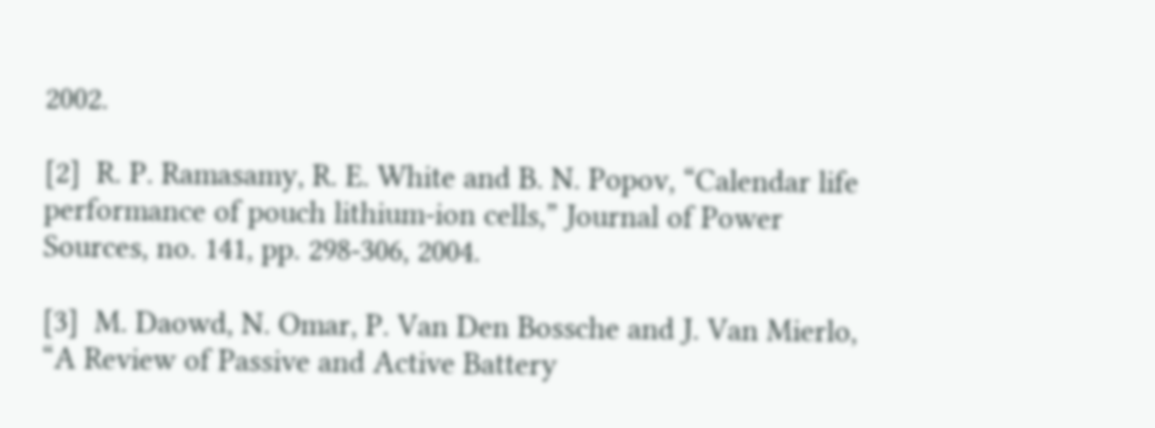2002.

[2]  R. P. Ramasamy, R. E. White and B. N. Popov, “Calendar life performance of pouch lithium-ion cells,” Journal of Power Sources, no. 141, pp. 298-306, 2004.

[3]  M. Daowd, N. Omar, P. Van Den Bossche and J. Van Mierlo, “A Review of Passive and Active Battery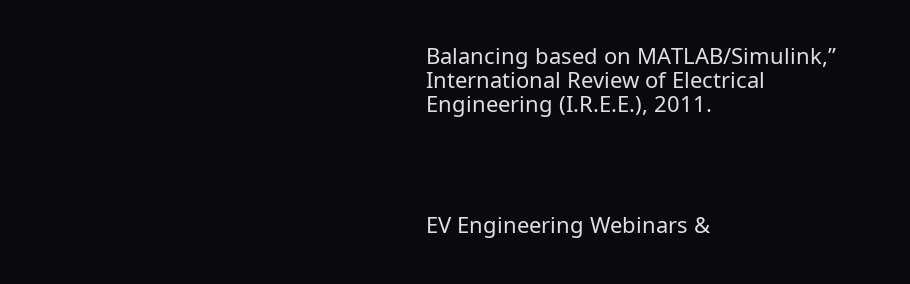Balancing based on MATLAB/Simulink,” International Review of Electrical Engineering (I.R.E.E.), 2011.




EV Engineering Webinars &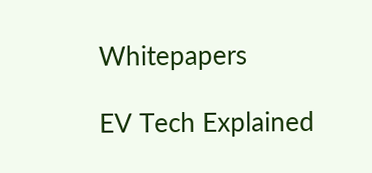Whitepapers

EV Tech Explained